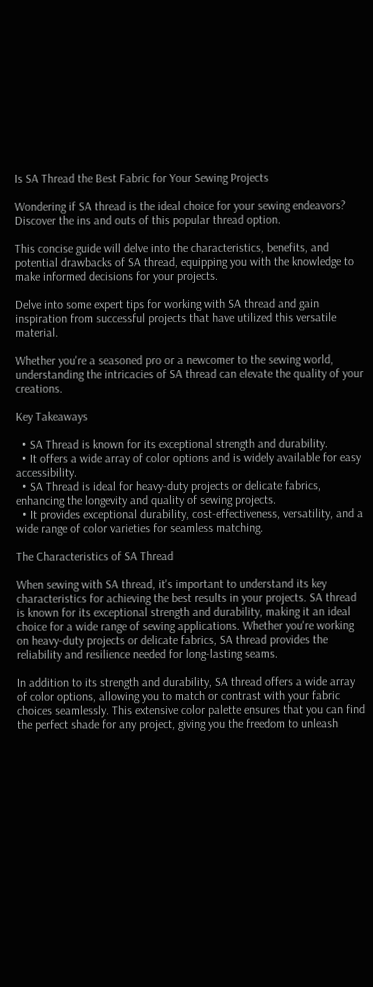Is SA Thread the Best Fabric for Your Sewing Projects

Wondering if SA thread is the ideal choice for your sewing endeavors? Discover the ins and outs of this popular thread option.

This concise guide will delve into the characteristics, benefits, and potential drawbacks of SA thread, equipping you with the knowledge to make informed decisions for your projects.

Delve into some expert tips for working with SA thread and gain inspiration from successful projects that have utilized this versatile material.

Whether you're a seasoned pro or a newcomer to the sewing world, understanding the intricacies of SA thread can elevate the quality of your creations.

Key Takeaways

  • SA Thread is known for its exceptional strength and durability.
  • It offers a wide array of color options and is widely available for easy accessibility.
  • SA Thread is ideal for heavy-duty projects or delicate fabrics, enhancing the longevity and quality of sewing projects.
  • It provides exceptional durability, cost-effectiveness, versatility, and a wide range of color varieties for seamless matching.

The Characteristics of SA Thread

When sewing with SA thread, it's important to understand its key characteristics for achieving the best results in your projects. SA thread is known for its exceptional strength and durability, making it an ideal choice for a wide range of sewing applications. Whether you're working on heavy-duty projects or delicate fabrics, SA thread provides the reliability and resilience needed for long-lasting seams.

In addition to its strength and durability, SA thread offers a wide array of color options, allowing you to match or contrast with your fabric choices seamlessly. This extensive color palette ensures that you can find the perfect shade for any project, giving you the freedom to unleash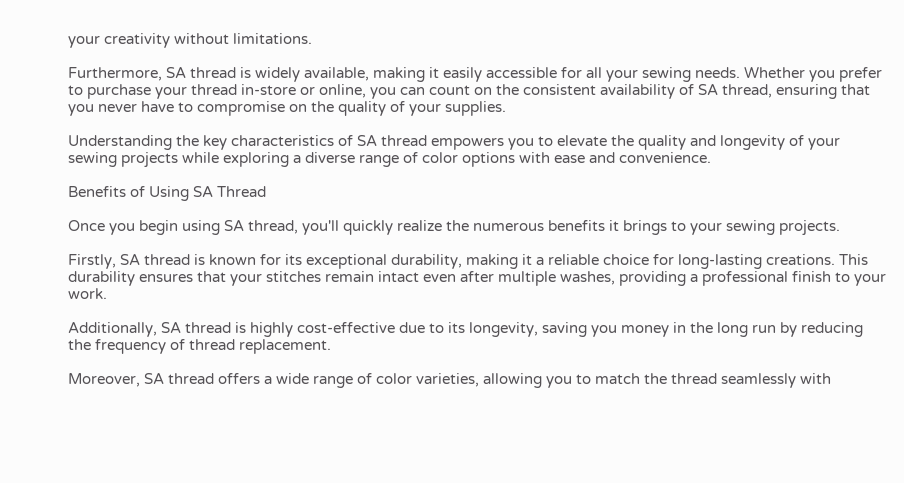your creativity without limitations.

Furthermore, SA thread is widely available, making it easily accessible for all your sewing needs. Whether you prefer to purchase your thread in-store or online, you can count on the consistent availability of SA thread, ensuring that you never have to compromise on the quality of your supplies.

Understanding the key characteristics of SA thread empowers you to elevate the quality and longevity of your sewing projects while exploring a diverse range of color options with ease and convenience.

Benefits of Using SA Thread

Once you begin using SA thread, you'll quickly realize the numerous benefits it brings to your sewing projects.

Firstly, SA thread is known for its exceptional durability, making it a reliable choice for long-lasting creations. This durability ensures that your stitches remain intact even after multiple washes, providing a professional finish to your work.

Additionally, SA thread is highly cost-effective due to its longevity, saving you money in the long run by reducing the frequency of thread replacement.

Moreover, SA thread offers a wide range of color varieties, allowing you to match the thread seamlessly with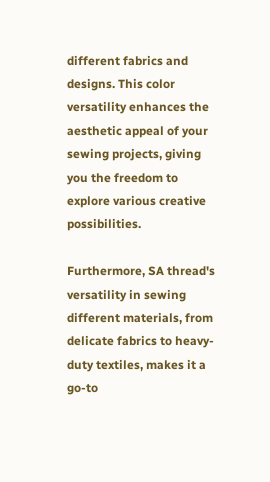different fabrics and designs. This color versatility enhances the aesthetic appeal of your sewing projects, giving you the freedom to explore various creative possibilities.

Furthermore, SA thread's versatility in sewing different materials, from delicate fabrics to heavy-duty textiles, makes it a go-to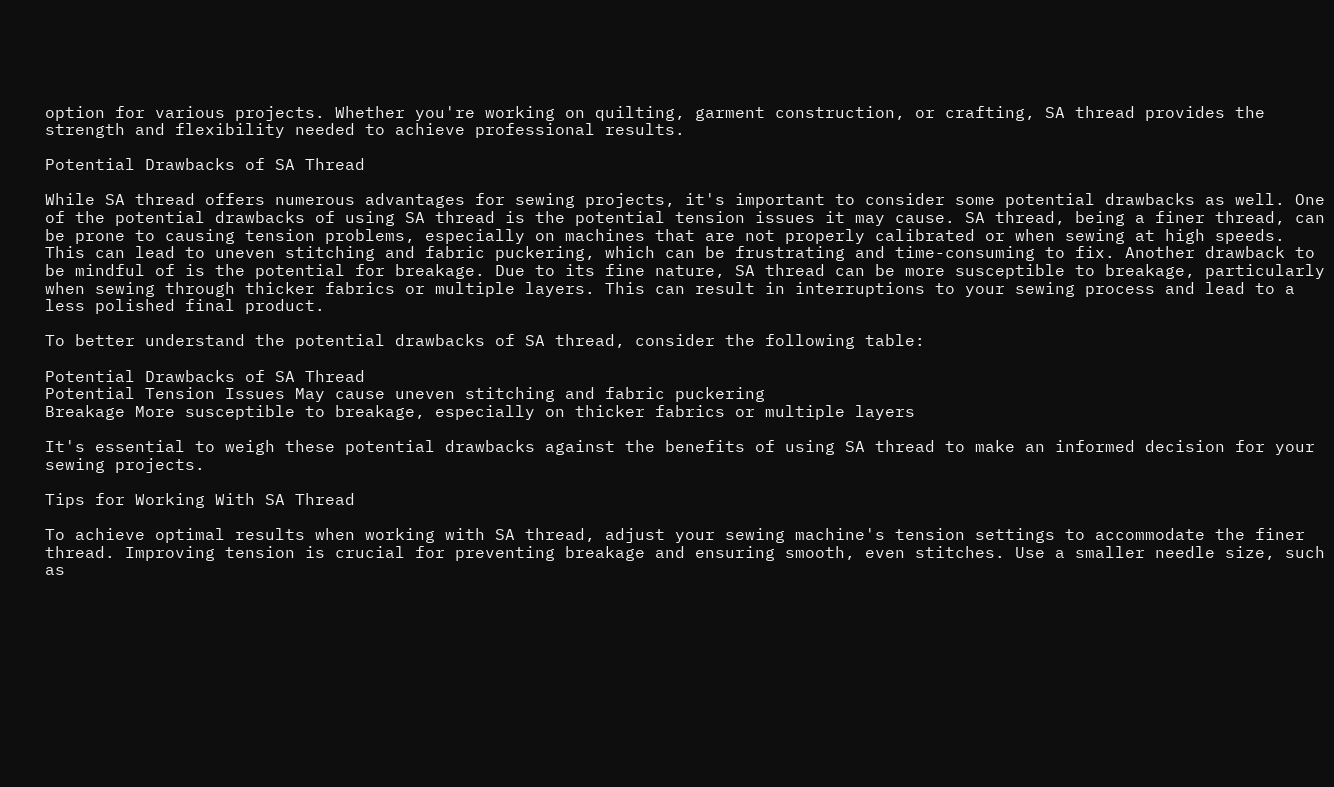option for various projects. Whether you're working on quilting, garment construction, or crafting, SA thread provides the strength and flexibility needed to achieve professional results.

Potential Drawbacks of SA Thread

While SA thread offers numerous advantages for sewing projects, it's important to consider some potential drawbacks as well. One of the potential drawbacks of using SA thread is the potential tension issues it may cause. SA thread, being a finer thread, can be prone to causing tension problems, especially on machines that are not properly calibrated or when sewing at high speeds. This can lead to uneven stitching and fabric puckering, which can be frustrating and time-consuming to fix. Another drawback to be mindful of is the potential for breakage. Due to its fine nature, SA thread can be more susceptible to breakage, particularly when sewing through thicker fabrics or multiple layers. This can result in interruptions to your sewing process and lead to a less polished final product.

To better understand the potential drawbacks of SA thread, consider the following table:

Potential Drawbacks of SA Thread
Potential Tension Issues May cause uneven stitching and fabric puckering
Breakage More susceptible to breakage, especially on thicker fabrics or multiple layers

It's essential to weigh these potential drawbacks against the benefits of using SA thread to make an informed decision for your sewing projects.

Tips for Working With SA Thread

To achieve optimal results when working with SA thread, adjust your sewing machine's tension settings to accommodate the finer thread. Improving tension is crucial for preventing breakage and ensuring smooth, even stitches. Use a smaller needle size, such as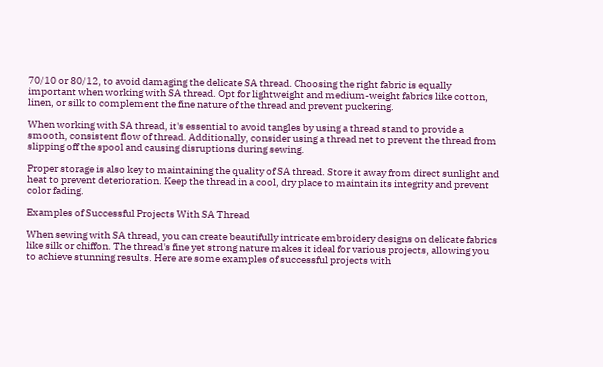70/10 or 80/12, to avoid damaging the delicate SA thread. Choosing the right fabric is equally important when working with SA thread. Opt for lightweight and medium-weight fabrics like cotton, linen, or silk to complement the fine nature of the thread and prevent puckering.

When working with SA thread, it's essential to avoid tangles by using a thread stand to provide a smooth, consistent flow of thread. Additionally, consider using a thread net to prevent the thread from slipping off the spool and causing disruptions during sewing.

Proper storage is also key to maintaining the quality of SA thread. Store it away from direct sunlight and heat to prevent deterioration. Keep the thread in a cool, dry place to maintain its integrity and prevent color fading.

Examples of Successful Projects With SA Thread

When sewing with SA thread, you can create beautifully intricate embroidery designs on delicate fabrics like silk or chiffon. The thread's fine yet strong nature makes it ideal for various projects, allowing you to achieve stunning results. Here are some examples of successful projects with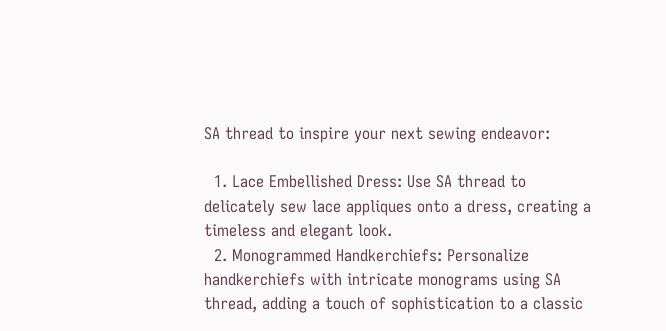SA thread to inspire your next sewing endeavor:

  1. Lace Embellished Dress: Use SA thread to delicately sew lace appliques onto a dress, creating a timeless and elegant look.
  2. Monogrammed Handkerchiefs: Personalize handkerchiefs with intricate monograms using SA thread, adding a touch of sophistication to a classic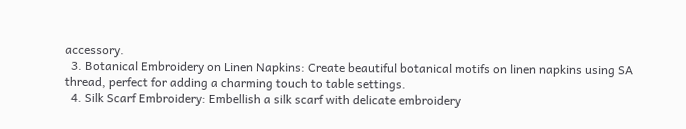accessory.
  3. Botanical Embroidery on Linen Napkins: Create beautiful botanical motifs on linen napkins using SA thread, perfect for adding a charming touch to table settings.
  4. Silk Scarf Embroidery: Embellish a silk scarf with delicate embroidery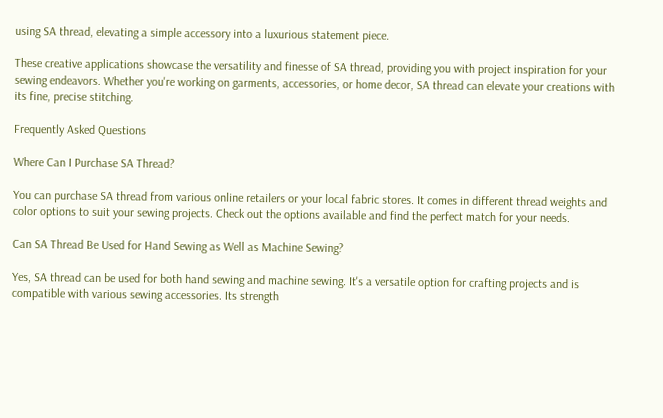using SA thread, elevating a simple accessory into a luxurious statement piece.

These creative applications showcase the versatility and finesse of SA thread, providing you with project inspiration for your sewing endeavors. Whether you're working on garments, accessories, or home decor, SA thread can elevate your creations with its fine, precise stitching.

Frequently Asked Questions

Where Can I Purchase SA Thread?

You can purchase SA thread from various online retailers or your local fabric stores. It comes in different thread weights and color options to suit your sewing projects. Check out the options available and find the perfect match for your needs.

Can SA Thread Be Used for Hand Sewing as Well as Machine Sewing?

Yes, SA thread can be used for both hand sewing and machine sewing. It's a versatile option for crafting projects and is compatible with various sewing accessories. Its strength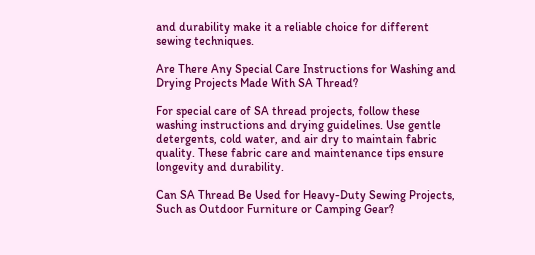and durability make it a reliable choice for different sewing techniques.

Are There Any Special Care Instructions for Washing and Drying Projects Made With SA Thread?

For special care of SA thread projects, follow these washing instructions and drying guidelines. Use gentle detergents, cold water, and air dry to maintain fabric quality. These fabric care and maintenance tips ensure longevity and durability.

Can SA Thread Be Used for Heavy-Duty Sewing Projects, Such as Outdoor Furniture or Camping Gear?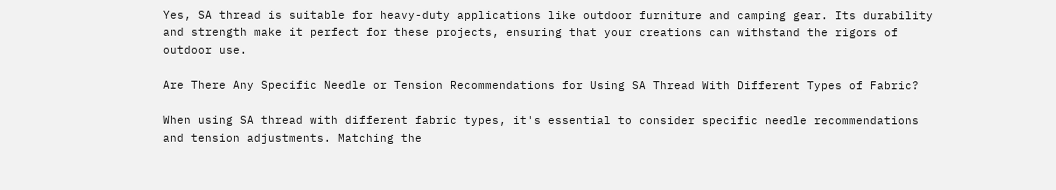Yes, SA thread is suitable for heavy-duty applications like outdoor furniture and camping gear. Its durability and strength make it perfect for these projects, ensuring that your creations can withstand the rigors of outdoor use.

Are There Any Specific Needle or Tension Recommendations for Using SA Thread With Different Types of Fabric?

When using SA thread with different fabric types, it's essential to consider specific needle recommendations and tension adjustments. Matching the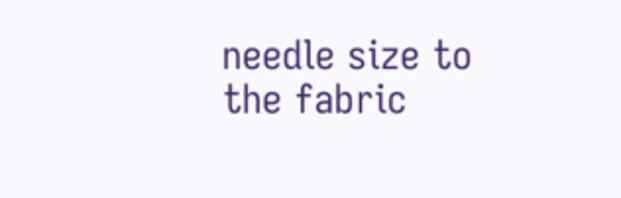needle size to the fabric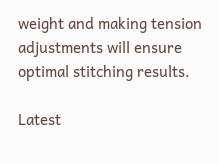weight and making tension adjustments will ensure optimal stitching results.

Latest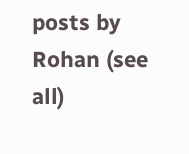posts by Rohan (see all)